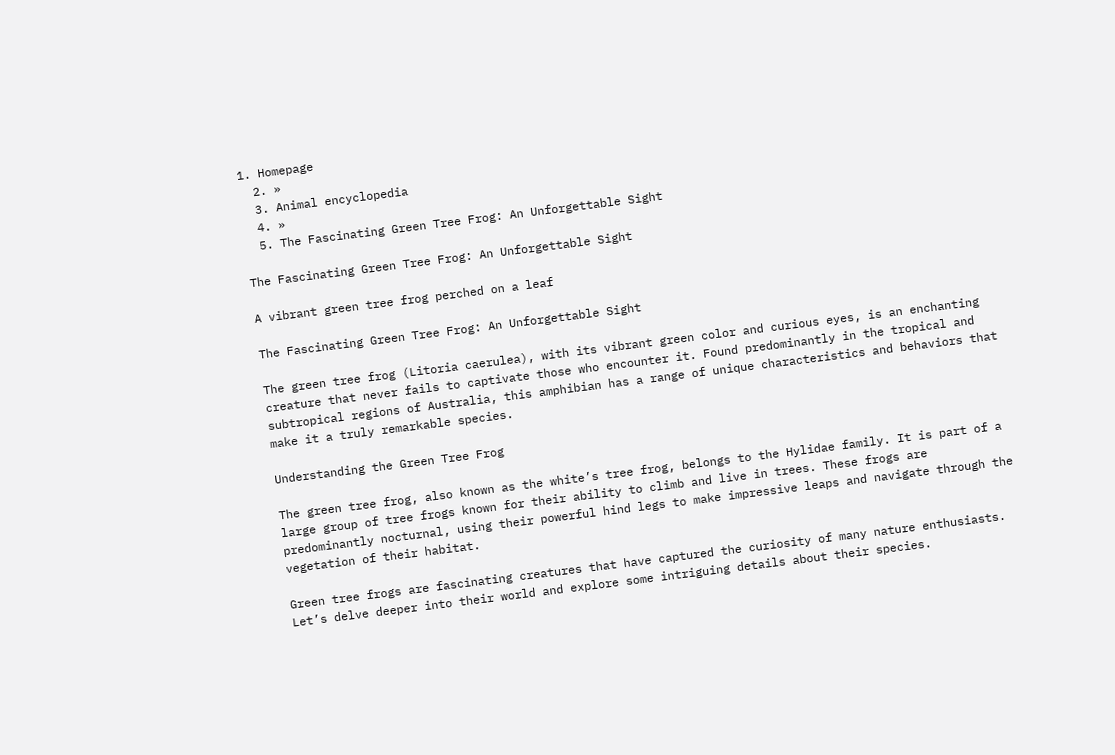1. Homepage
  2. »
  3. Animal encyclopedia
  4. »
  5. The Fascinating Green Tree Frog: An Unforgettable Sight

The Fascinating Green Tree Frog: An Unforgettable Sight

A vibrant green tree frog perched on a leaf

The Fascinating Green Tree Frog: An Unforgettable Sight

The green tree frog (Litoria caerulea), with its vibrant green color and curious eyes, is an enchanting creature that never fails to captivate those who encounter it. Found predominantly in the tropical and subtropical regions of Australia, this amphibian has a range of unique characteristics and behaviors that make it a truly remarkable species.

Understanding the Green Tree Frog

The green tree frog, also known as the white’s tree frog, belongs to the Hylidae family. It is part of a large group of tree frogs known for their ability to climb and live in trees. These frogs are predominantly nocturnal, using their powerful hind legs to make impressive leaps and navigate through the vegetation of their habitat.

Green tree frogs are fascinating creatures that have captured the curiosity of many nature enthusiasts. Let’s delve deeper into their world and explore some intriguing details about their species.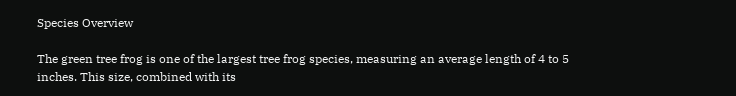Species Overview

The green tree frog is one of the largest tree frog species, measuring an average length of 4 to 5 inches. This size, combined with its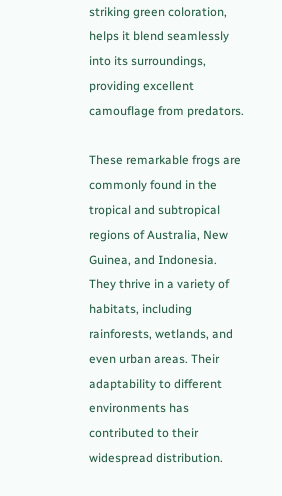striking green coloration, helps it blend seamlessly into its surroundings, providing excellent camouflage from predators.

These remarkable frogs are commonly found in the tropical and subtropical regions of Australia, New Guinea, and Indonesia. They thrive in a variety of habitats, including rainforests, wetlands, and even urban areas. Their adaptability to different environments has contributed to their widespread distribution.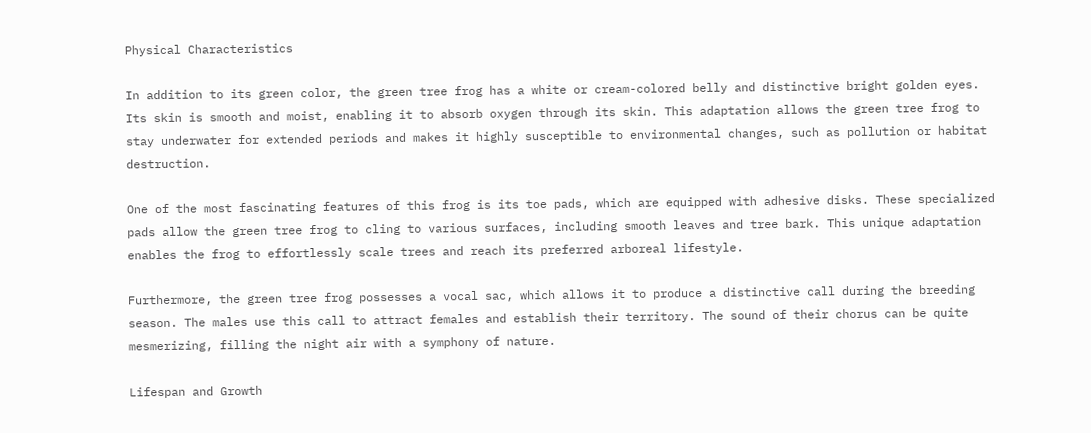Physical Characteristics

In addition to its green color, the green tree frog has a white or cream-colored belly and distinctive bright golden eyes. Its skin is smooth and moist, enabling it to absorb oxygen through its skin. This adaptation allows the green tree frog to stay underwater for extended periods and makes it highly susceptible to environmental changes, such as pollution or habitat destruction.

One of the most fascinating features of this frog is its toe pads, which are equipped with adhesive disks. These specialized pads allow the green tree frog to cling to various surfaces, including smooth leaves and tree bark. This unique adaptation enables the frog to effortlessly scale trees and reach its preferred arboreal lifestyle.

Furthermore, the green tree frog possesses a vocal sac, which allows it to produce a distinctive call during the breeding season. The males use this call to attract females and establish their territory. The sound of their chorus can be quite mesmerizing, filling the night air with a symphony of nature.

Lifespan and Growth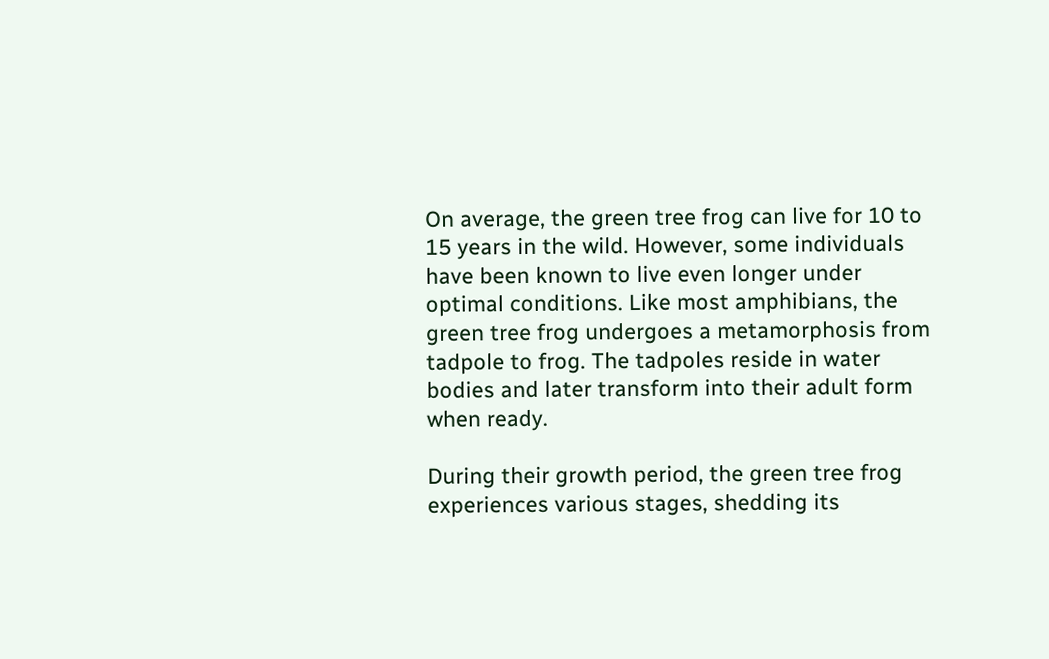On average, the green tree frog can live for 10 to 15 years in the wild. However, some individuals have been known to live even longer under optimal conditions. Like most amphibians, the green tree frog undergoes a metamorphosis from tadpole to frog. The tadpoles reside in water bodies and later transform into their adult form when ready.

During their growth period, the green tree frog experiences various stages, shedding its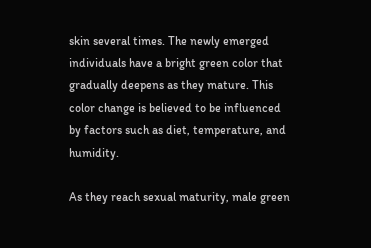skin several times. The newly emerged individuals have a bright green color that gradually deepens as they mature. This color change is believed to be influenced by factors such as diet, temperature, and humidity.

As they reach sexual maturity, male green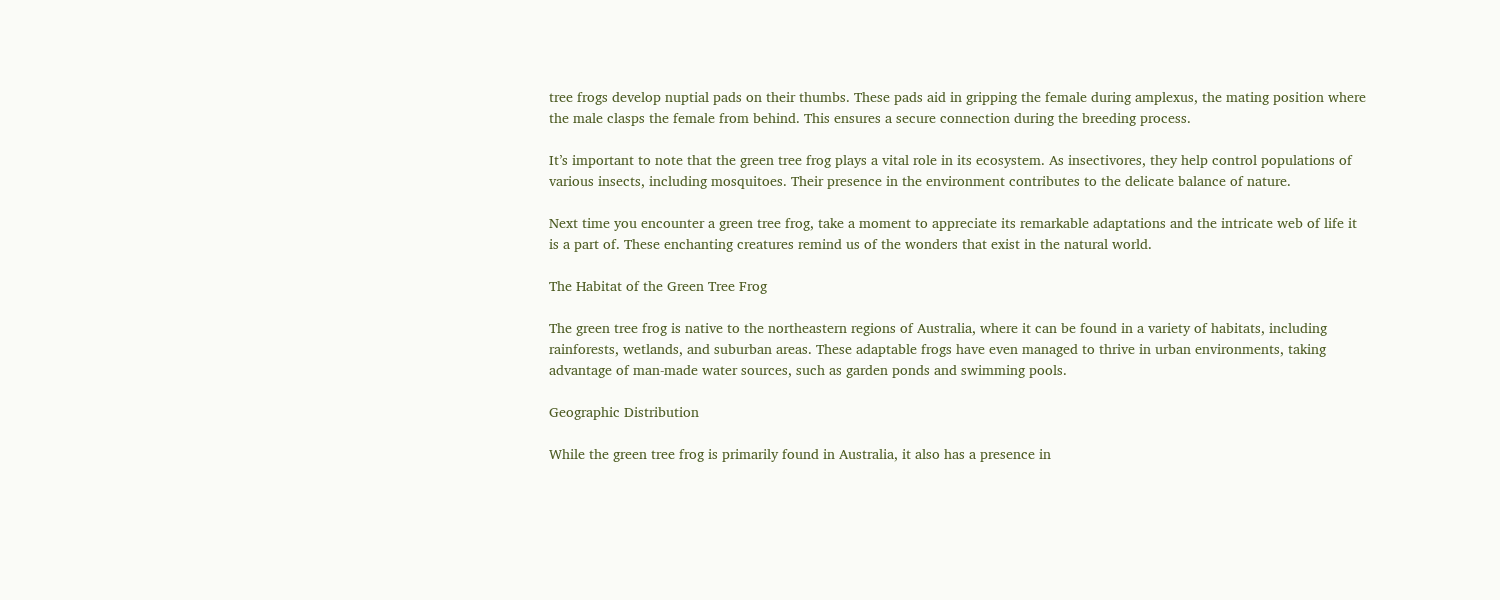tree frogs develop nuptial pads on their thumbs. These pads aid in gripping the female during amplexus, the mating position where the male clasps the female from behind. This ensures a secure connection during the breeding process.

It’s important to note that the green tree frog plays a vital role in its ecosystem. As insectivores, they help control populations of various insects, including mosquitoes. Their presence in the environment contributes to the delicate balance of nature.

Next time you encounter a green tree frog, take a moment to appreciate its remarkable adaptations and the intricate web of life it is a part of. These enchanting creatures remind us of the wonders that exist in the natural world.

The Habitat of the Green Tree Frog

The green tree frog is native to the northeastern regions of Australia, where it can be found in a variety of habitats, including rainforests, wetlands, and suburban areas. These adaptable frogs have even managed to thrive in urban environments, taking advantage of man-made water sources, such as garden ponds and swimming pools.

Geographic Distribution

While the green tree frog is primarily found in Australia, it also has a presence in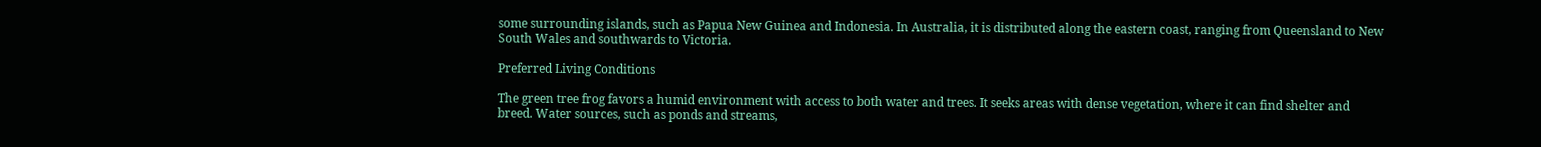some surrounding islands, such as Papua New Guinea and Indonesia. In Australia, it is distributed along the eastern coast, ranging from Queensland to New South Wales and southwards to Victoria.

Preferred Living Conditions

The green tree frog favors a humid environment with access to both water and trees. It seeks areas with dense vegetation, where it can find shelter and breed. Water sources, such as ponds and streams,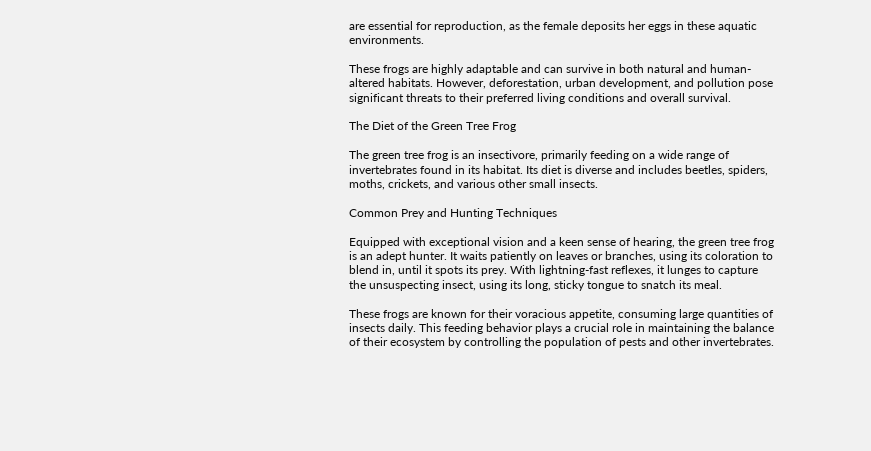are essential for reproduction, as the female deposits her eggs in these aquatic environments.

These frogs are highly adaptable and can survive in both natural and human-altered habitats. However, deforestation, urban development, and pollution pose significant threats to their preferred living conditions and overall survival.

The Diet of the Green Tree Frog

The green tree frog is an insectivore, primarily feeding on a wide range of invertebrates found in its habitat. Its diet is diverse and includes beetles, spiders, moths, crickets, and various other small insects.

Common Prey and Hunting Techniques

Equipped with exceptional vision and a keen sense of hearing, the green tree frog is an adept hunter. It waits patiently on leaves or branches, using its coloration to blend in, until it spots its prey. With lightning-fast reflexes, it lunges to capture the unsuspecting insect, using its long, sticky tongue to snatch its meal.

These frogs are known for their voracious appetite, consuming large quantities of insects daily. This feeding behavior plays a crucial role in maintaining the balance of their ecosystem by controlling the population of pests and other invertebrates.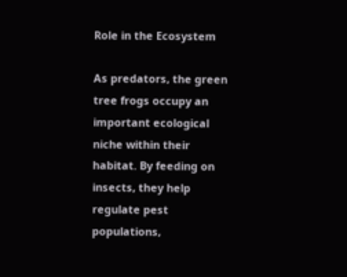Role in the Ecosystem

As predators, the green tree frogs occupy an important ecological niche within their habitat. By feeding on insects, they help regulate pest populations,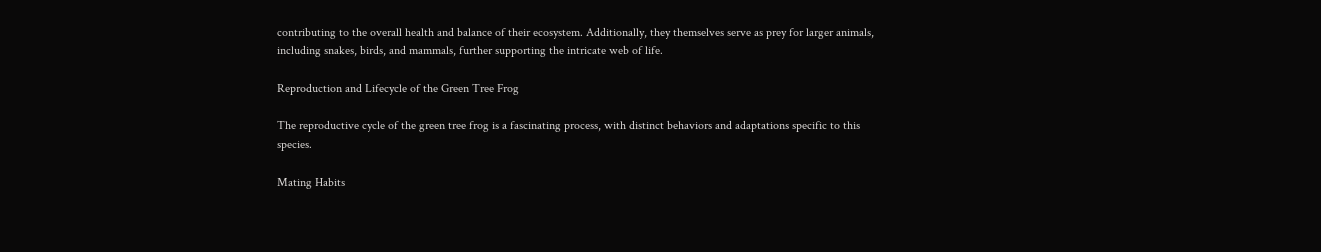contributing to the overall health and balance of their ecosystem. Additionally, they themselves serve as prey for larger animals, including snakes, birds, and mammals, further supporting the intricate web of life.

Reproduction and Lifecycle of the Green Tree Frog

The reproductive cycle of the green tree frog is a fascinating process, with distinct behaviors and adaptations specific to this species.

Mating Habits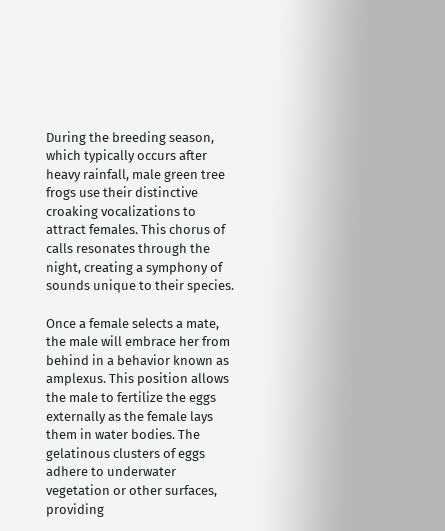During the breeding season, which typically occurs after heavy rainfall, male green tree frogs use their distinctive croaking vocalizations to attract females. This chorus of calls resonates through the night, creating a symphony of sounds unique to their species.

Once a female selects a mate, the male will embrace her from behind in a behavior known as amplexus. This position allows the male to fertilize the eggs externally as the female lays them in water bodies. The gelatinous clusters of eggs adhere to underwater vegetation or other surfaces, providing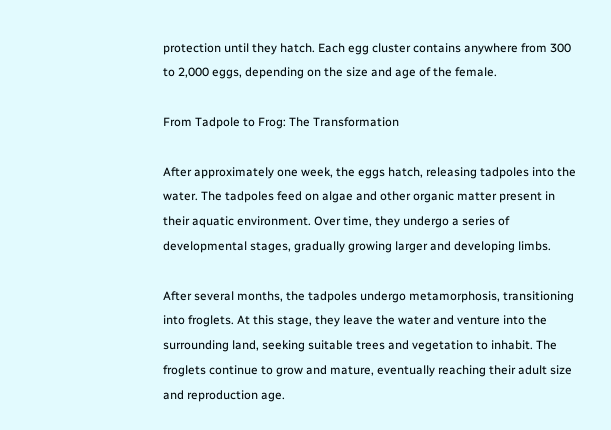protection until they hatch. Each egg cluster contains anywhere from 300 to 2,000 eggs, depending on the size and age of the female.

From Tadpole to Frog: The Transformation

After approximately one week, the eggs hatch, releasing tadpoles into the water. The tadpoles feed on algae and other organic matter present in their aquatic environment. Over time, they undergo a series of developmental stages, gradually growing larger and developing limbs.

After several months, the tadpoles undergo metamorphosis, transitioning into froglets. At this stage, they leave the water and venture into the surrounding land, seeking suitable trees and vegetation to inhabit. The froglets continue to grow and mature, eventually reaching their adult size and reproduction age.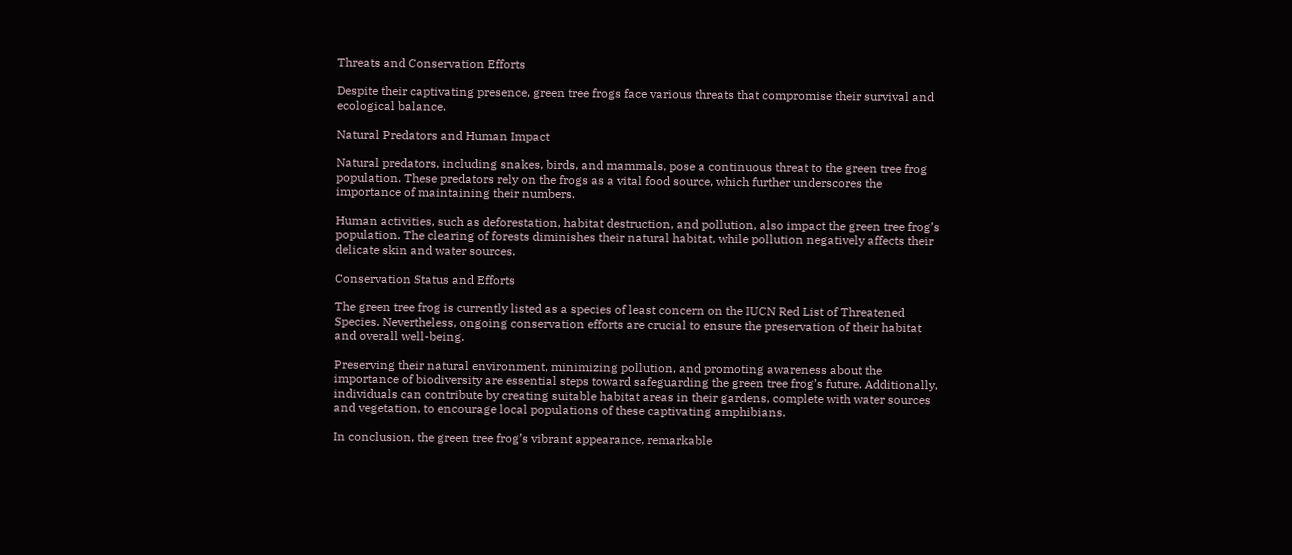Threats and Conservation Efforts

Despite their captivating presence, green tree frogs face various threats that compromise their survival and ecological balance.

Natural Predators and Human Impact

Natural predators, including snakes, birds, and mammals, pose a continuous threat to the green tree frog population. These predators rely on the frogs as a vital food source, which further underscores the importance of maintaining their numbers.

Human activities, such as deforestation, habitat destruction, and pollution, also impact the green tree frog’s population. The clearing of forests diminishes their natural habitat, while pollution negatively affects their delicate skin and water sources.

Conservation Status and Efforts

The green tree frog is currently listed as a species of least concern on the IUCN Red List of Threatened Species. Nevertheless, ongoing conservation efforts are crucial to ensure the preservation of their habitat and overall well-being.

Preserving their natural environment, minimizing pollution, and promoting awareness about the importance of biodiversity are essential steps toward safeguarding the green tree frog’s future. Additionally, individuals can contribute by creating suitable habitat areas in their gardens, complete with water sources and vegetation, to encourage local populations of these captivating amphibians.

In conclusion, the green tree frog’s vibrant appearance, remarkable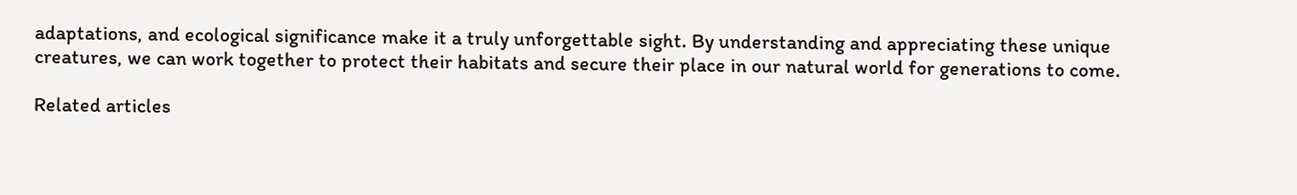adaptations, and ecological significance make it a truly unforgettable sight. By understanding and appreciating these unique creatures, we can work together to protect their habitats and secure their place in our natural world for generations to come.

Related articles